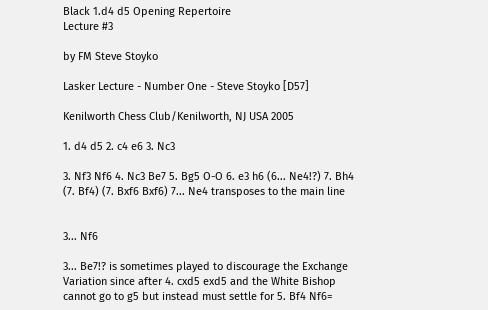Black 1.d4 d5 Opening Repertoire
Lecture #3

by FM Steve Stoyko

Lasker Lecture - Number One - Steve Stoyko [D57]

Kenilworth Chess Club/Kenilworth, NJ USA 2005

1. d4 d5 2. c4 e6 3. Nc3

3. Nf3 Nf6 4. Nc3 Be7 5. Bg5 O-O 6. e3 h6 (6... Ne4!?) 7. Bh4 (7. Bf4) (7. Bxf6 Bxf6) 7... Ne4 transposes to the main line


3... Nf6

3... Be7!? is sometimes played to discourage the Exchange Variation since after 4. cxd5 exd5 and the White Bishop cannot go to g5 but instead must settle for 5. Bf4 Nf6=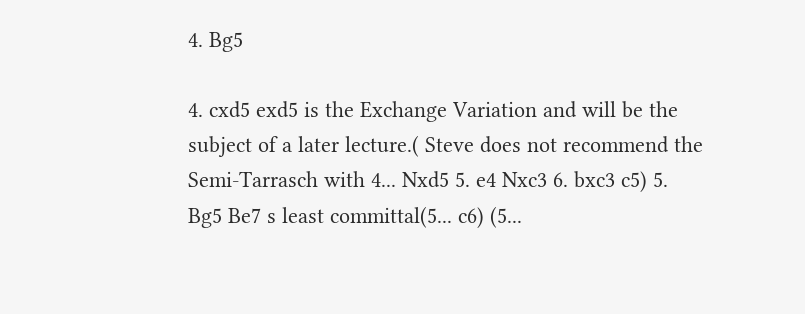4. Bg5

4. cxd5 exd5 is the Exchange Variation and will be the subject of a later lecture.( Steve does not recommend the Semi-Tarrasch with 4... Nxd5 5. e4 Nxc3 6. bxc3 c5) 5. Bg5 Be7 s least committal(5... c6) (5...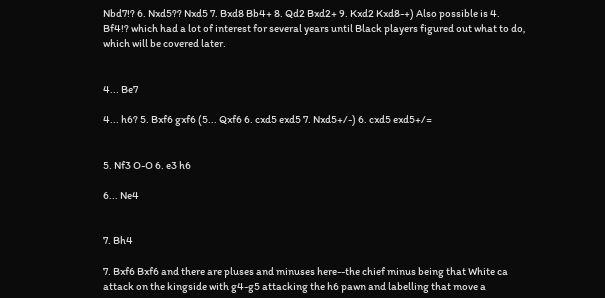Nbd7!? 6. Nxd5?? Nxd5 7. Bxd8 Bb4+ 8. Qd2 Bxd2+ 9. Kxd2 Kxd8-+) Also possible is 4. Bf4!? which had a lot of interest for several years until Black players figured out what to do, which will be covered later.


4... Be7

4... h6? 5. Bxf6 gxf6 (5... Qxf6 6. cxd5 exd5 7. Nxd5+/-) 6. cxd5 exd5+/=


5. Nf3 O-O 6. e3 h6

6... Ne4


7. Bh4

7. Bxf6 Bxf6 and there are pluses and minuses here--the chief minus being that White ca attack on the kingside with g4-g5 attacking the h6 pawn and labelling that move a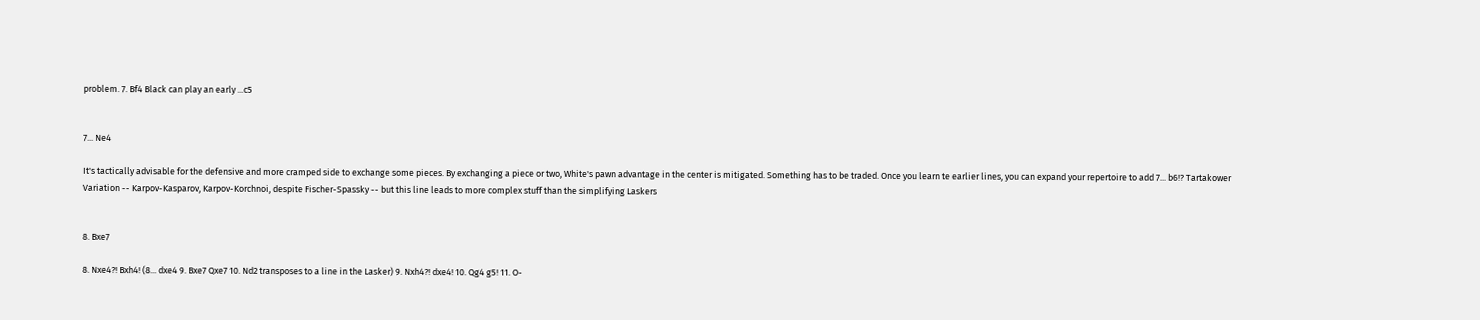problem. 7. Bf4 Black can play an early ...c5


7... Ne4

It's tactically advisable for the defensive and more cramped side to exchange some pieces. By exchanging a piece or two, White's pawn advantage in the center is mitigated. Something has to be traded. Once you learn te earlier lines, you can expand your repertoire to add 7... b6!? Tartakower Variation -- Karpov-Kasparov, Karpov-Korchnoi, despite Fischer-Spassky -- but this line leads to more complex stuff than the simplifying Laskers


8. Bxe7

8. Nxe4?! Bxh4! (8... dxe4 9. Bxe7 Qxe7 10. Nd2 transposes to a line in the Lasker) 9. Nxh4?! dxe4! 10. Qg4 g5! 11. O-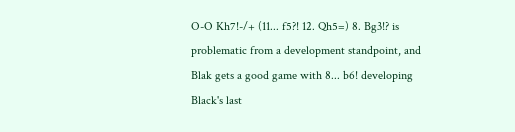O-O Kh7!-/+ (11... f5?! 12. Qh5=) 8. Bg3!? is problematic from a development standpoint, and Blak gets a good game with 8... b6! developing Black's last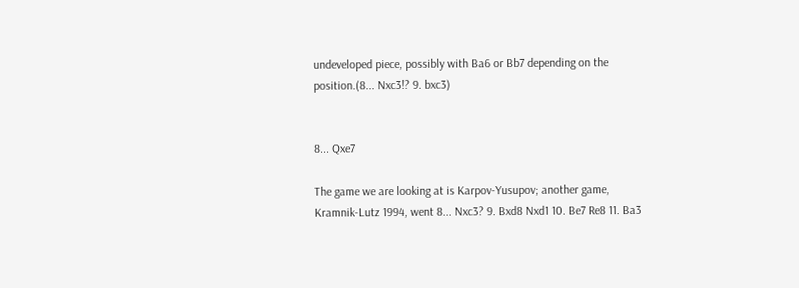undeveloped piece, possibly with Ba6 or Bb7 depending on the position.(8... Nxc3!? 9. bxc3)


8... Qxe7

The game we are looking at is Karpov-Yusupov; another game, Kramnik-Lutz 1994, went 8... Nxc3? 9. Bxd8 Nxd1 10. Be7 Re8 11. Ba3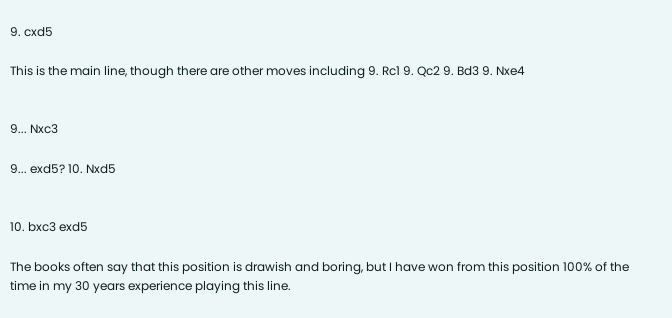9. cxd5

This is the main line, though there are other moves including 9. Rc1 9. Qc2 9. Bd3 9. Nxe4


9... Nxc3

9... exd5? 10. Nxd5


10. bxc3 exd5

The books often say that this position is drawish and boring, but I have won from this position 100% of the time in my 30 years experience playing this line.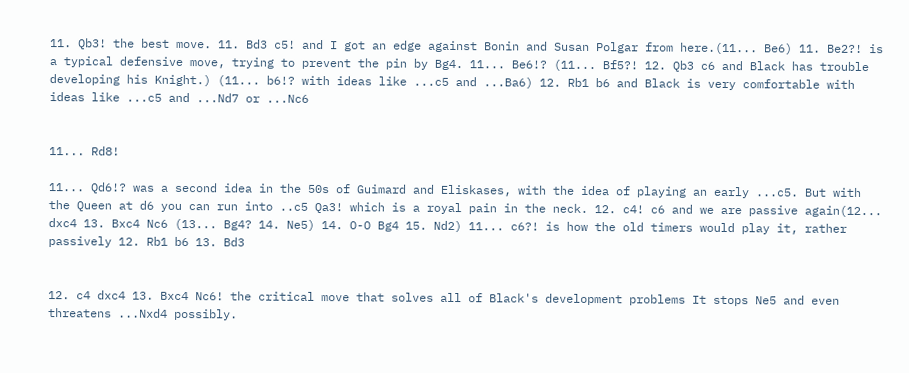11. Qb3! the best move. 11. Bd3 c5! and I got an edge against Bonin and Susan Polgar from here.(11... Be6) 11. Be2?! is a typical defensive move, trying to prevent the pin by Bg4. 11... Be6!? (11... Bf5?! 12. Qb3 c6 and Black has trouble developing his Knight.) (11... b6!? with ideas like ...c5 and ...Ba6) 12. Rb1 b6 and Black is very comfortable with ideas like ...c5 and ...Nd7 or ...Nc6


11... Rd8!

11... Qd6!? was a second idea in the 50s of Guimard and Eliskases, with the idea of playing an early ...c5. But with the Queen at d6 you can run into ..c5 Qa3! which is a royal pain in the neck. 12. c4! c6 and we are passive again(12... dxc4 13. Bxc4 Nc6 (13... Bg4? 14. Ne5) 14. O-O Bg4 15. Nd2) 11... c6?! is how the old timers would play it, rather passively 12. Rb1 b6 13. Bd3


12. c4 dxc4 13. Bxc4 Nc6! the critical move that solves all of Black's development problems It stops Ne5 and even threatens ...Nxd4 possibly.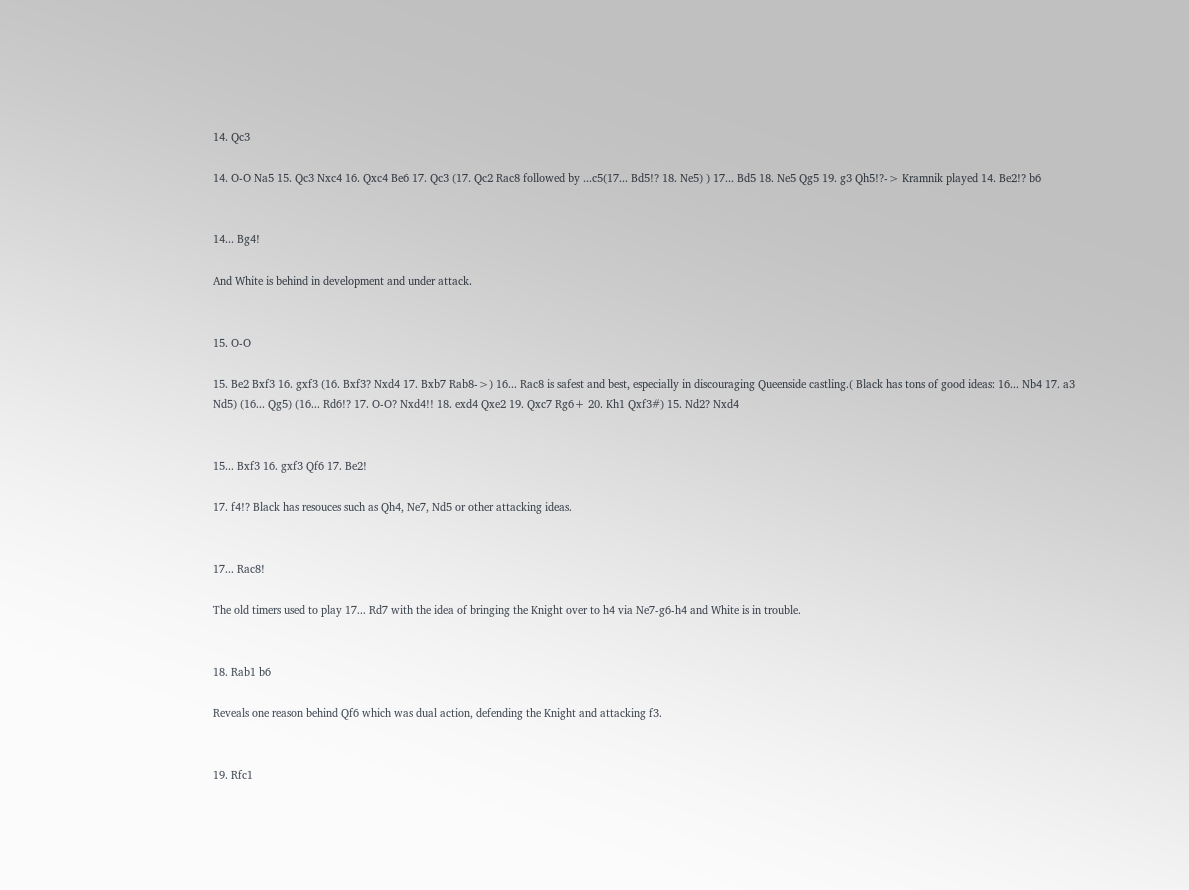14. Qc3

14. O-O Na5 15. Qc3 Nxc4 16. Qxc4 Be6 17. Qc3 (17. Qc2 Rac8 followed by ...c5(17... Bd5!? 18. Ne5) ) 17... Bd5 18. Ne5 Qg5 19. g3 Qh5!?-> Kramnik played 14. Be2!? b6


14... Bg4!

And White is behind in development and under attack.


15. O-O

15. Be2 Bxf3 16. gxf3 (16. Bxf3? Nxd4 17. Bxb7 Rab8->) 16... Rac8 is safest and best, especially in discouraging Queenside castling.( Black has tons of good ideas: 16... Nb4 17. a3 Nd5) (16... Qg5) (16... Rd6!? 17. O-O? Nxd4!! 18. exd4 Qxe2 19. Qxc7 Rg6+ 20. Kh1 Qxf3#) 15. Nd2? Nxd4


15... Bxf3 16. gxf3 Qf6 17. Be2!

17. f4!? Black has resouces such as Qh4, Ne7, Nd5 or other attacking ideas.


17... Rac8!

The old timers used to play 17... Rd7 with the idea of bringing the Knight over to h4 via Ne7-g6-h4 and White is in trouble.


18. Rab1 b6

Reveals one reason behind Qf6 which was dual action, defending the Knight and attacking f3.


19. Rfc1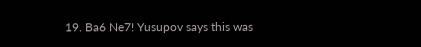19. Ba6 Ne7! Yusupov says this was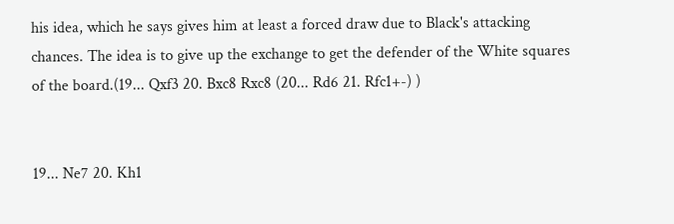his idea, which he says gives him at least a forced draw due to Black's attacking chances. The idea is to give up the exchange to get the defender of the White squares of the board.(19... Qxf3 20. Bxc8 Rxc8 (20... Rd6 21. Rfc1+-) )


19... Ne7 20. Kh1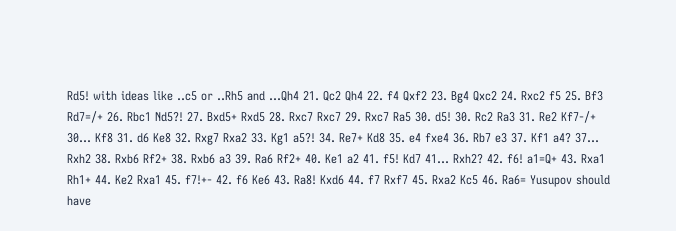Rd5! with ideas like ..c5 or ..Rh5 and ...Qh4 21. Qc2 Qh4 22. f4 Qxf2 23. Bg4 Qxc2 24. Rxc2 f5 25. Bf3 Rd7=/+ 26. Rbc1 Nd5?! 27. Bxd5+ Rxd5 28. Rxc7 Rxc7 29. Rxc7 Ra5 30. d5! 30. Rc2 Ra3 31. Re2 Kf7-/+ 30... Kf8 31. d6 Ke8 32. Rxg7 Rxa2 33. Kg1 a5?! 34. Re7+ Kd8 35. e4 fxe4 36. Rb7 e3 37. Kf1 a4? 37... Rxh2 38. Rxb6 Rf2+ 38. Rxb6 a3 39. Ra6 Rf2+ 40. Ke1 a2 41. f5! Kd7 41... Rxh2? 42. f6! a1=Q+ 43. Rxa1 Rh1+ 44. Ke2 Rxa1 45. f7!+- 42. f6 Ke6 43. Ra8! Kxd6 44. f7 Rxf7 45. Rxa2 Kc5 46. Ra6= Yusupov should have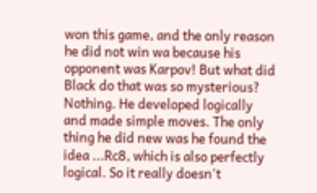won this game, and the only reason he did not win wa because his opponent was Karpov! But what did Black do that was so mysterious? Nothing. He developed logically and made simple moves. The only thing he did new was he found the idea ...Rc8, which is also perfectly logical. So it really doesn't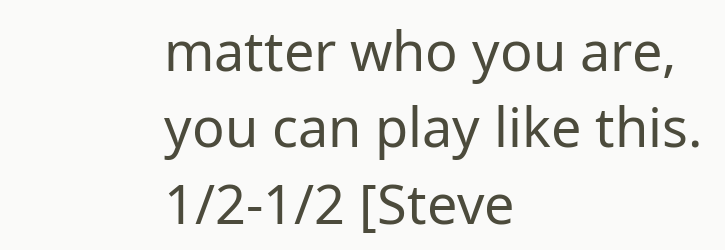matter who you are, you can play like this. 1/2-1/2 [Steve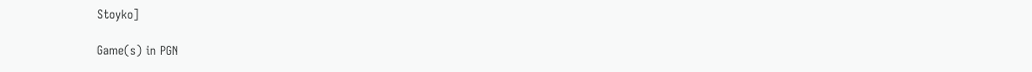Stoyko]

Game(s) in PGN